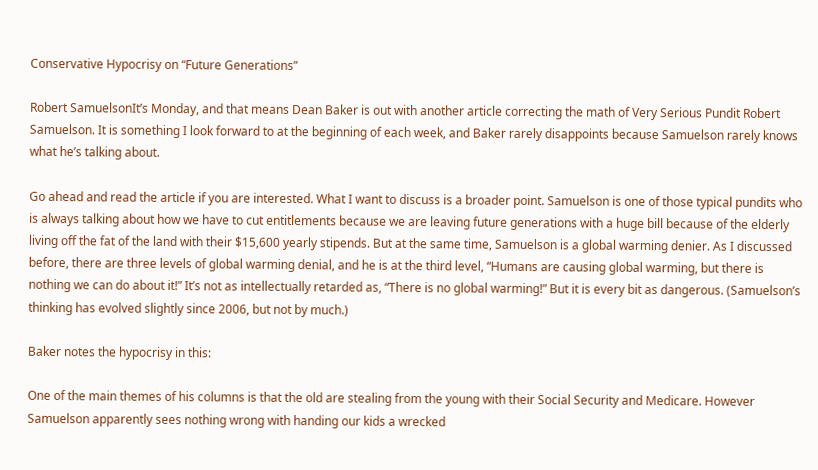Conservative Hypocrisy on “Future Generations”

Robert SamuelsonIt’s Monday, and that means Dean Baker is out with another article correcting the math of Very Serious Pundit Robert Samuelson. It is something I look forward to at the beginning of each week, and Baker rarely disappoints because Samuelson rarely knows what he’s talking about.

Go ahead and read the article if you are interested. What I want to discuss is a broader point. Samuelson is one of those typical pundits who is always talking about how we have to cut entitlements because we are leaving future generations with a huge bill because of the elderly living off the fat of the land with their $15,600 yearly stipends. But at the same time, Samuelson is a global warming denier. As I discussed before, there are three levels of global warming denial, and he is at the third level, “Humans are causing global warming, but there is nothing we can do about it!” It’s not as intellectually retarded as, “There is no global warming!” But it is every bit as dangerous. (Samuelson’s thinking has evolved slightly since 2006, but not by much.)

Baker notes the hypocrisy in this:

One of the main themes of his columns is that the old are stealing from the young with their Social Security and Medicare. However Samuelson apparently sees nothing wrong with handing our kids a wrecked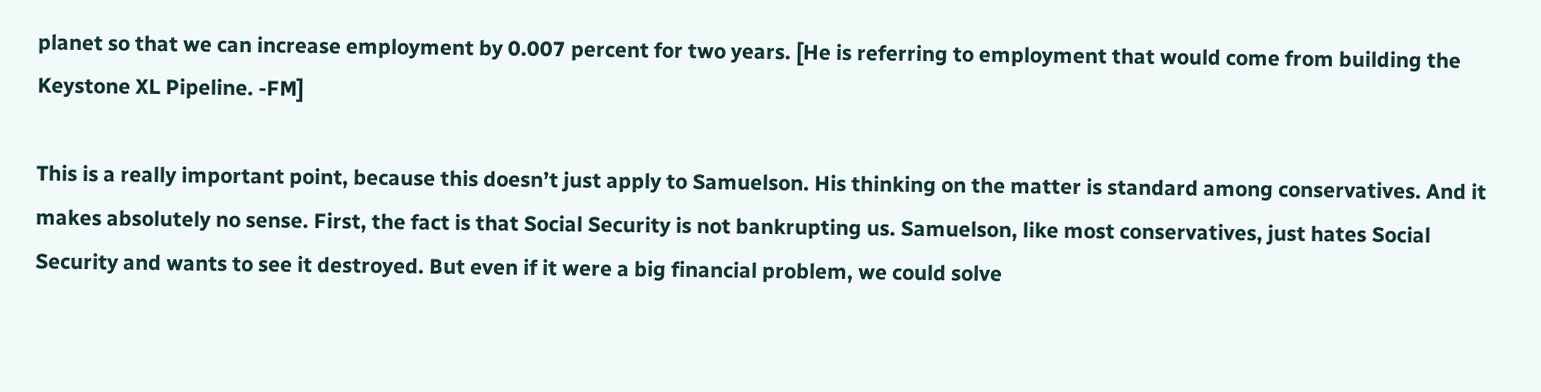planet so that we can increase employment by 0.007 percent for two years. [He is referring to employment that would come from building the Keystone XL Pipeline. -FM]

This is a really important point, because this doesn’t just apply to Samuelson. His thinking on the matter is standard among conservatives. And it makes absolutely no sense. First, the fact is that Social Security is not bankrupting us. Samuelson, like most conservatives, just hates Social Security and wants to see it destroyed. But even if it were a big financial problem, we could solve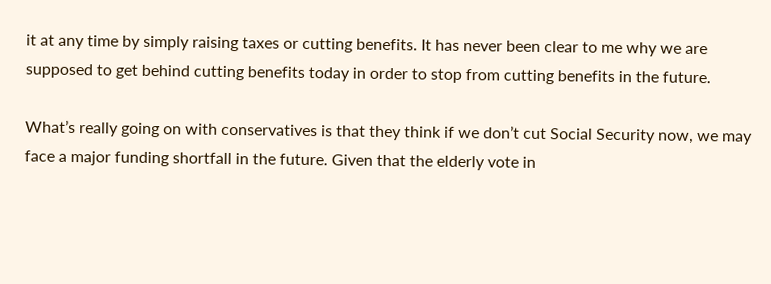it at any time by simply raising taxes or cutting benefits. It has never been clear to me why we are supposed to get behind cutting benefits today in order to stop from cutting benefits in the future.

What’s really going on with conservatives is that they think if we don’t cut Social Security now, we may face a major funding shortfall in the future. Given that the elderly vote in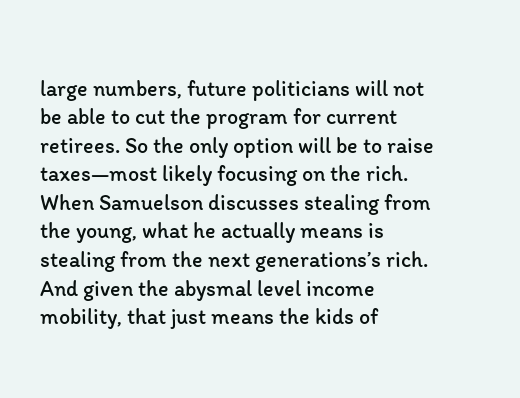large numbers, future politicians will not be able to cut the program for current retirees. So the only option will be to raise taxes—most likely focusing on the rich. When Samuelson discusses stealing from the young, what he actually means is stealing from the next generations’s rich. And given the abysmal level income mobility, that just means the kids of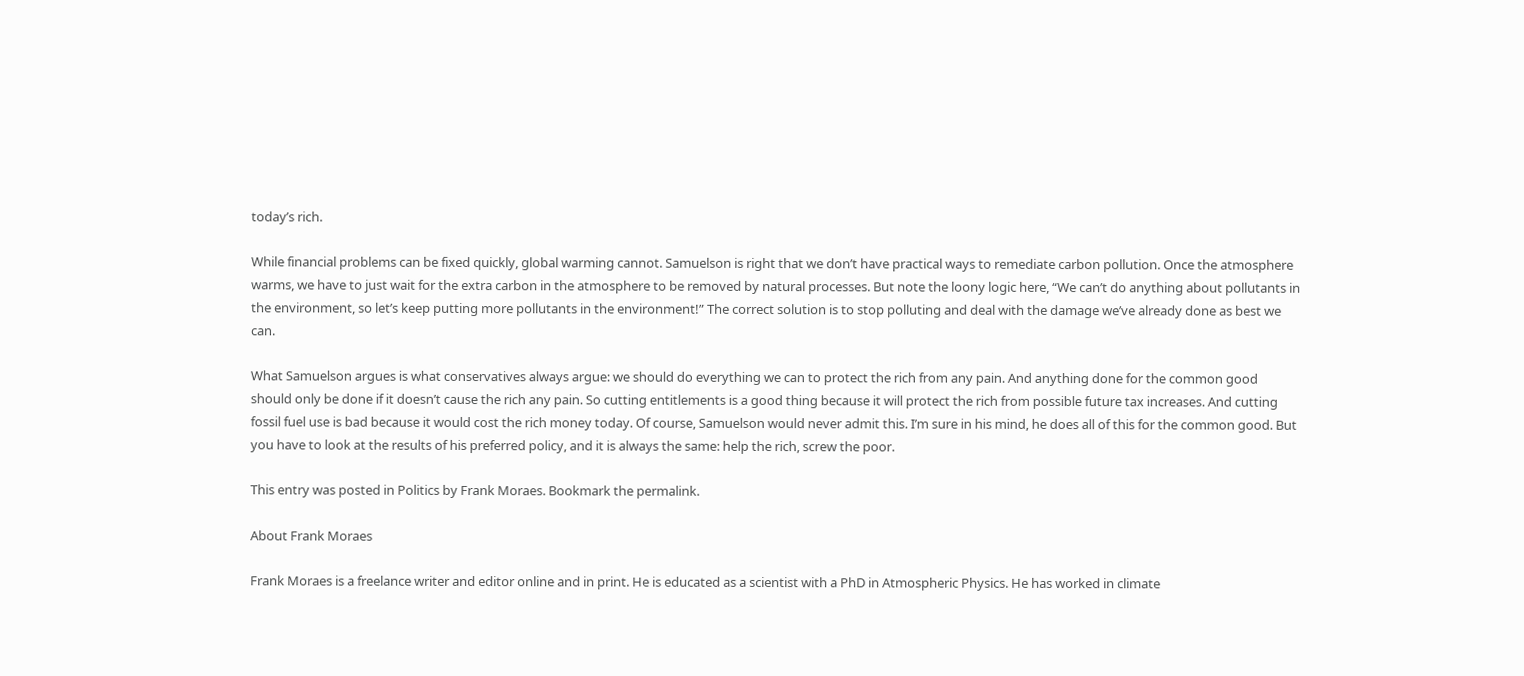today’s rich.

While financial problems can be fixed quickly, global warming cannot. Samuelson is right that we don’t have practical ways to remediate carbon pollution. Once the atmosphere warms, we have to just wait for the extra carbon in the atmosphere to be removed by natural processes. But note the loony logic here, “We can’t do anything about pollutants in the environment, so let’s keep putting more pollutants in the environment!” The correct solution is to stop polluting and deal with the damage we’ve already done as best we can.

What Samuelson argues is what conservatives always argue: we should do everything we can to protect the rich from any pain. And anything done for the common good should only be done if it doesn’t cause the rich any pain. So cutting entitlements is a good thing because it will protect the rich from possible future tax increases. And cutting fossil fuel use is bad because it would cost the rich money today. Of course, Samuelson would never admit this. I’m sure in his mind, he does all of this for the common good. But you have to look at the results of his preferred policy, and it is always the same: help the rich, screw the poor.

This entry was posted in Politics by Frank Moraes. Bookmark the permalink.

About Frank Moraes

Frank Moraes is a freelance writer and editor online and in print. He is educated as a scientist with a PhD in Atmospheric Physics. He has worked in climate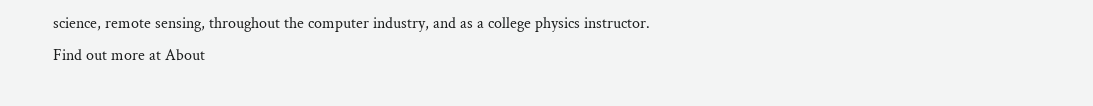science, remote sensing, throughout the computer industry, and as a college physics instructor. Find out more at About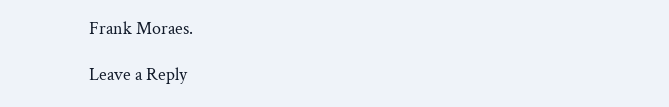Frank Moraes.

Leave a Reply